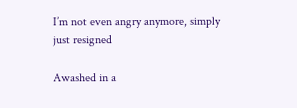I’m not even angry anymore, simply just resigned

Awashed in a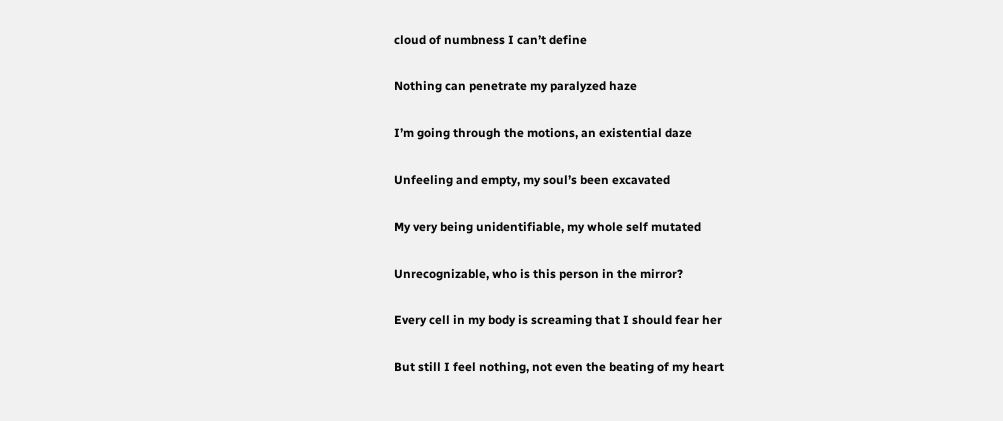cloud of numbness I can’t define

Nothing can penetrate my paralyzed haze

I’m going through the motions, an existential daze

Unfeeling and empty, my soul’s been excavated

My very being unidentifiable, my whole self mutated

Unrecognizable, who is this person in the mirror?

Every cell in my body is screaming that I should fear her

But still I feel nothing, not even the beating of my heart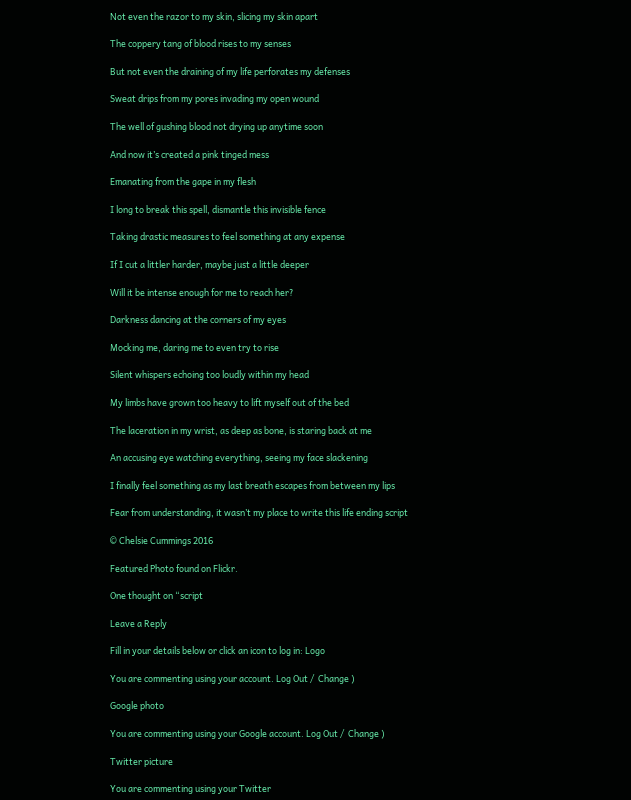Not even the razor to my skin, slicing my skin apart

The coppery tang of blood rises to my senses

But not even the draining of my life perforates my defenses

Sweat drips from my pores invading my open wound

The well of gushing blood not drying up anytime soon

And now it’s created a pink tinged mess

Emanating from the gape in my flesh

I long to break this spell, dismantle this invisible fence

Taking drastic measures to feel something at any expense

If I cut a littler harder, maybe just a little deeper

Will it be intense enough for me to reach her?

Darkness dancing at the corners of my eyes

Mocking me, daring me to even try to rise

Silent whispers echoing too loudly within my head

My limbs have grown too heavy to lift myself out of the bed

The laceration in my wrist, as deep as bone, is staring back at me

An accusing eye watching everything, seeing my face slackening

I finally feel something as my last breath escapes from between my lips

Fear from understanding, it wasn’t my place to write this life ending script

© Chelsie Cummings 2016

Featured Photo found on Flickr.

One thought on “script

Leave a Reply

Fill in your details below or click an icon to log in: Logo

You are commenting using your account. Log Out /  Change )

Google photo

You are commenting using your Google account. Log Out /  Change )

Twitter picture

You are commenting using your Twitter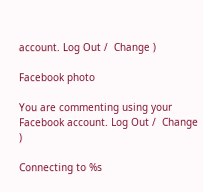account. Log Out /  Change )

Facebook photo

You are commenting using your Facebook account. Log Out /  Change )

Connecting to %s